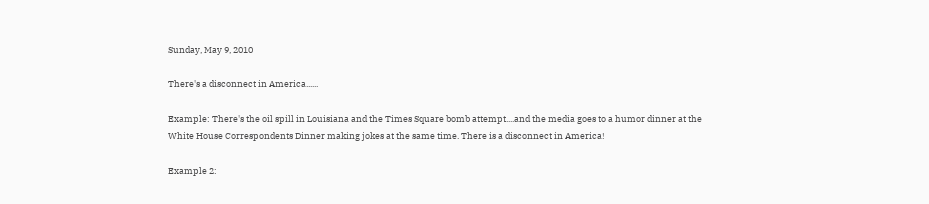Sunday, May 9, 2010

There's a disconnect in America......

Example: There's the oil spill in Louisiana and the Times Square bomb attempt....and the media goes to a humor dinner at the White House Correspondents Dinner making jokes at the same time. There is a disconnect in America!

Example 2: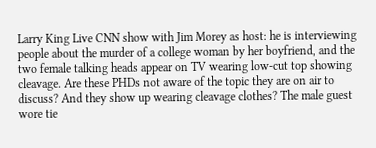Larry King Live CNN show with Jim Morey as host: he is interviewing people about the murder of a college woman by her boyfriend, and the two female talking heads appear on TV wearing low-cut top showing cleavage. Are these PHDs not aware of the topic they are on air to discuss? And they show up wearing cleavage clothes? The male guest wore tie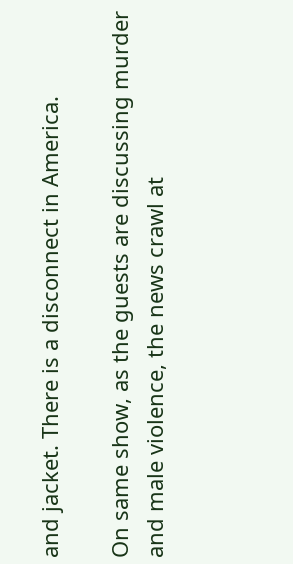and jacket. There is a disconnect in America.

On same show, as the guests are discussing murder and male violence, the news crawl at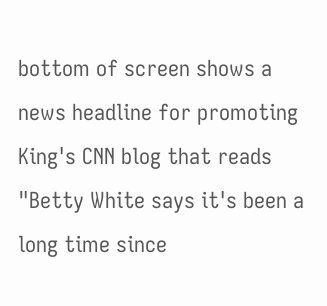bottom of screen shows a news headline for promoting King's CNN blog that reads "Betty White says it's been a long time since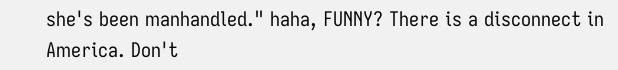she's been manhandled." haha, FUNNY? There is a disconnect in America. Don't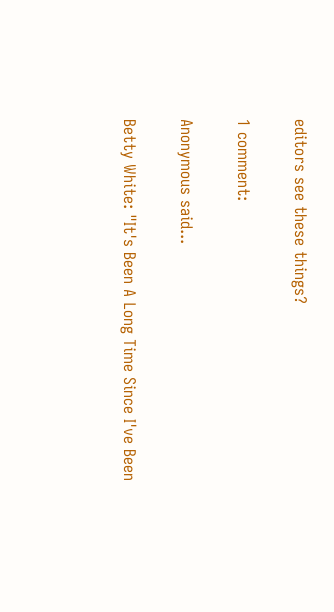editors see these things?

1 comment:

Anonymous said...

Betty White: "It's Been A Long Time Since I've Been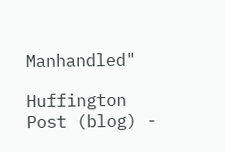Manhandled"

Huffington Post (blog) -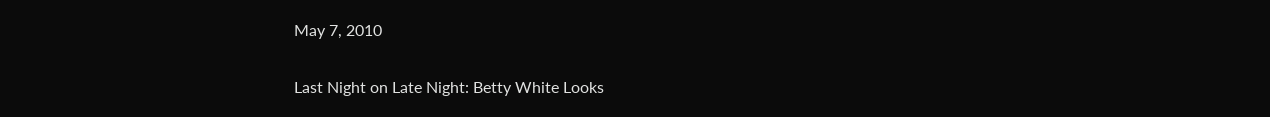May 7, 2010

Last Night on Late Night: Betty White Looks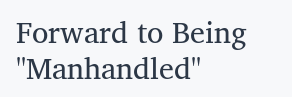Forward to Being ''Manhandled''